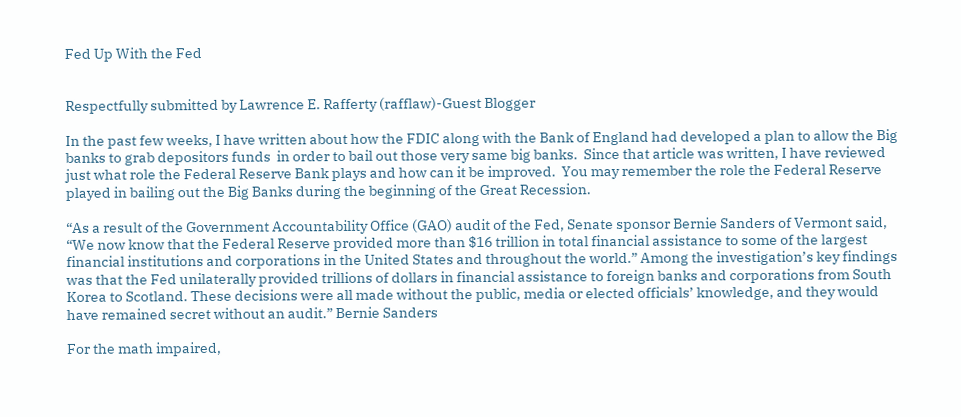Fed Up With the Fed


Respectfully submitted by Lawrence E. Rafferty (rafflaw)-Guest Blogger

In the past few weeks, I have written about how the FDIC along with the Bank of England had developed a plan to allow the Big banks to grab depositors funds  in order to bail out those very same big banks.  Since that article was written, I have reviewed just what role the Federal Reserve Bank plays and how can it be improved.  You may remember the role the Federal Reserve played in bailing out the Big Banks during the beginning of the Great Recession.

“As a result of the Government Accountability Office (GAO) audit of the Fed, Senate sponsor Bernie Sanders of Vermont said, “We now know that the Federal Reserve provided more than $16 trillion in total financial assistance to some of the largest financial institutions and corporations in the United States and throughout the world.” Among the investigation’s key findings was that the Fed unilaterally provided trillions of dollars in financial assistance to foreign banks and corporations from South Korea to Scotland. These decisions were all made without the public, media or elected officials’ knowledge, and they would have remained secret without an audit.” Bernie Sanders

For the math impaired,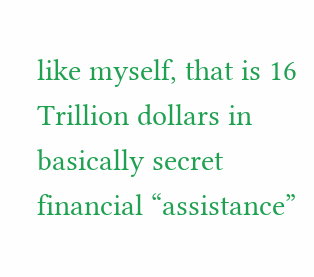like myself, that is 16 Trillion dollars in basically secret financial “assistance”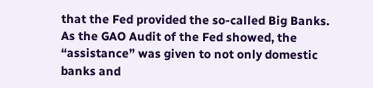that the Fed provided the so-called Big Banks.  As the GAO Audit of the Fed showed, the “assistance” was given to not only domestic banks and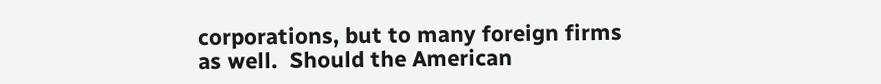corporations, but to many foreign firms as well.  Should the American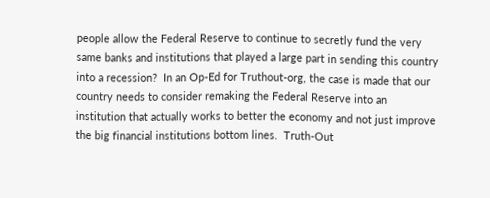people allow the Federal Reserve to continue to secretly fund the very same banks and institutions that played a large part in sending this country into a recession?  In an Op-Ed for Truthout-org, the case is made that our country needs to consider remaking the Federal Reserve into an institution that actually works to better the economy and not just improve the big financial institutions bottom lines.  Truth-Out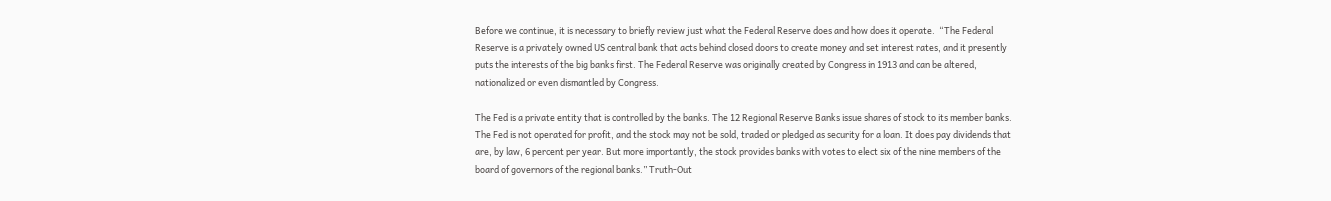Before we continue, it is necessary to briefly review just what the Federal Reserve does and how does it operate.  “The Federal Reserve is a privately owned US central bank that acts behind closed doors to create money and set interest rates, and it presently puts the interests of the big banks first. The Federal Reserve was originally created by Congress in 1913 and can be altered, nationalized or even dismantled by Congress.

The Fed is a private entity that is controlled by the banks. The 12 Regional Reserve Banks issue shares of stock to its member banks. The Fed is not operated for profit, and the stock may not be sold, traded or pledged as security for a loan. It does pay dividends that are, by law, 6 percent per year. But more importantly, the stock provides banks with votes to elect six of the nine members of the board of governors of the regional banks.” Truth-Out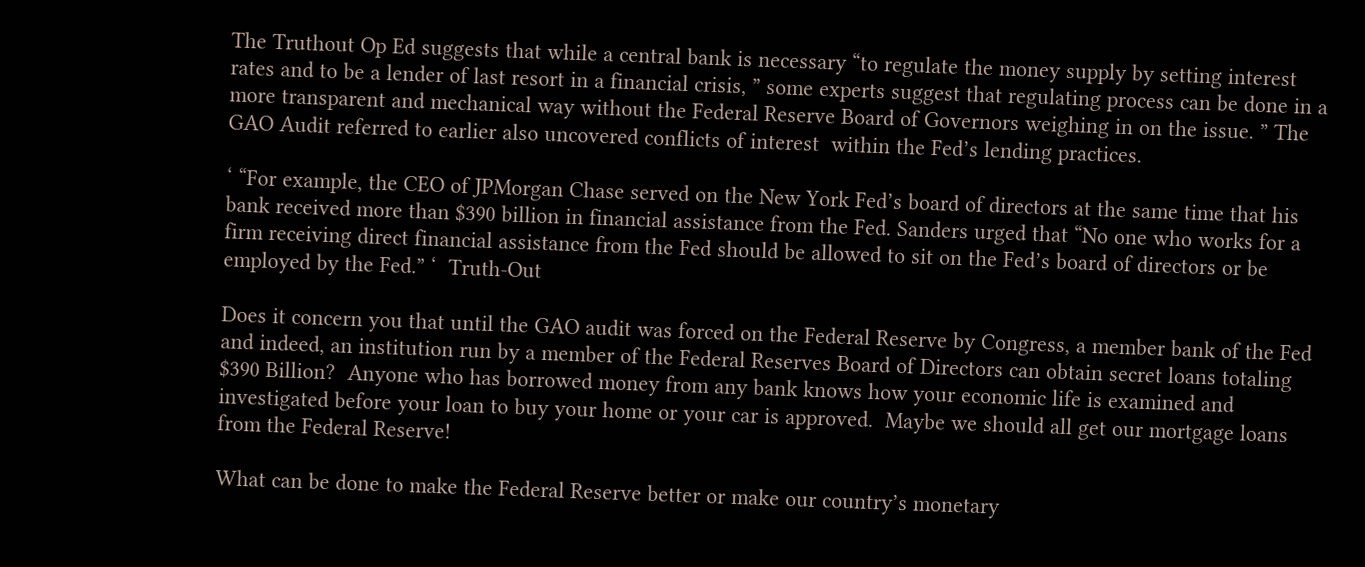The Truthout Op Ed suggests that while a central bank is necessary “to regulate the money supply by setting interest rates and to be a lender of last resort in a financial crisis, ” some experts suggest that regulating process can be done in a more transparent and mechanical way without the Federal Reserve Board of Governors weighing in on the issue. ” The GAO Audit referred to earlier also uncovered conflicts of interest  within the Fed’s lending practices.

‘ “For example, the CEO of JPMorgan Chase served on the New York Fed’s board of directors at the same time that his bank received more than $390 billion in financial assistance from the Fed. Sanders urged that “No one who works for a firm receiving direct financial assistance from the Fed should be allowed to sit on the Fed’s board of directors or be employed by the Fed.” ‘  Truth-Out

Does it concern you that until the GAO audit was forced on the Federal Reserve by Congress, a member bank of the Fed and indeed, an institution run by a member of the Federal Reserves Board of Directors can obtain secret loans totaling $390 Billion?  Anyone who has borrowed money from any bank knows how your economic life is examined and investigated before your loan to buy your home or your car is approved.  Maybe we should all get our mortgage loans from the Federal Reserve!

What can be done to make the Federal Reserve better or make our country’s monetary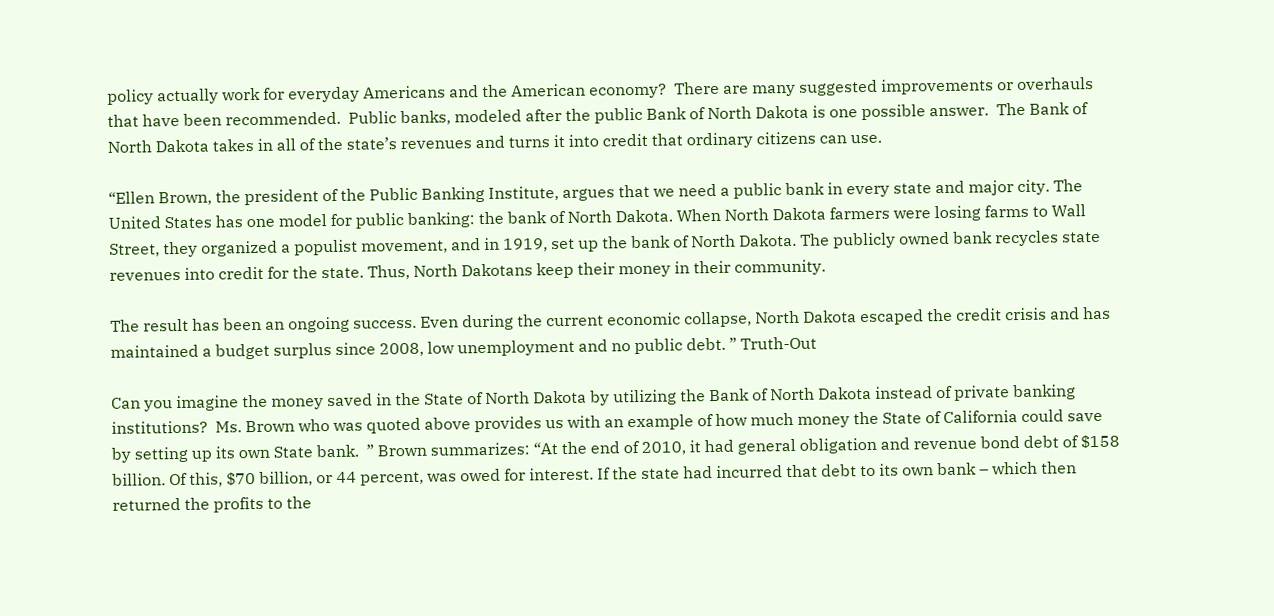policy actually work for everyday Americans and the American economy?  There are many suggested improvements or overhauls that have been recommended.  Public banks, modeled after the public Bank of North Dakota is one possible answer.  The Bank of North Dakota takes in all of the state’s revenues and turns it into credit that ordinary citizens can use.

“Ellen Brown, the president of the Public Banking Institute, argues that we need a public bank in every state and major city. The United States has one model for public banking: the bank of North Dakota. When North Dakota farmers were losing farms to Wall Street, they organized a populist movement, and in 1919, set up the bank of North Dakota. The publicly owned bank recycles state revenues into credit for the state. Thus, North Dakotans keep their money in their community.

The result has been an ongoing success. Even during the current economic collapse, North Dakota escaped the credit crisis and has maintained a budget surplus since 2008, low unemployment and no public debt. ” Truth-Out

Can you imagine the money saved in the State of North Dakota by utilizing the Bank of North Dakota instead of private banking institutions?  Ms. Brown who was quoted above provides us with an example of how much money the State of California could save by setting up its own State bank.  ” Brown summarizes: “At the end of 2010, it had general obligation and revenue bond debt of $158 billion. Of this, $70 billion, or 44 percent, was owed for interest. If the state had incurred that debt to its own bank – which then returned the profits to the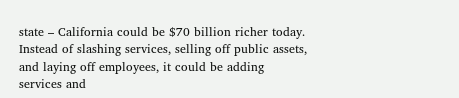state – California could be $70 billion richer today. Instead of slashing services, selling off public assets, and laying off employees, it could be adding services and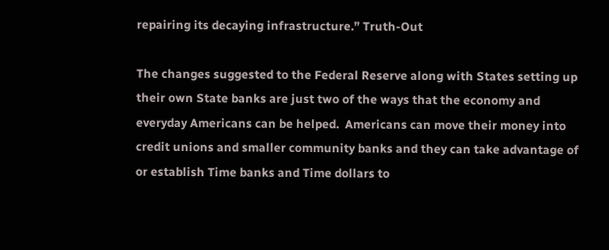repairing its decaying infrastructure.” Truth-Out

The changes suggested to the Federal Reserve along with States setting up their own State banks are just two of the ways that the economy and everyday Americans can be helped.  Americans can move their money into credit unions and smaller community banks and they can take advantage of or establish Time banks and Time dollars to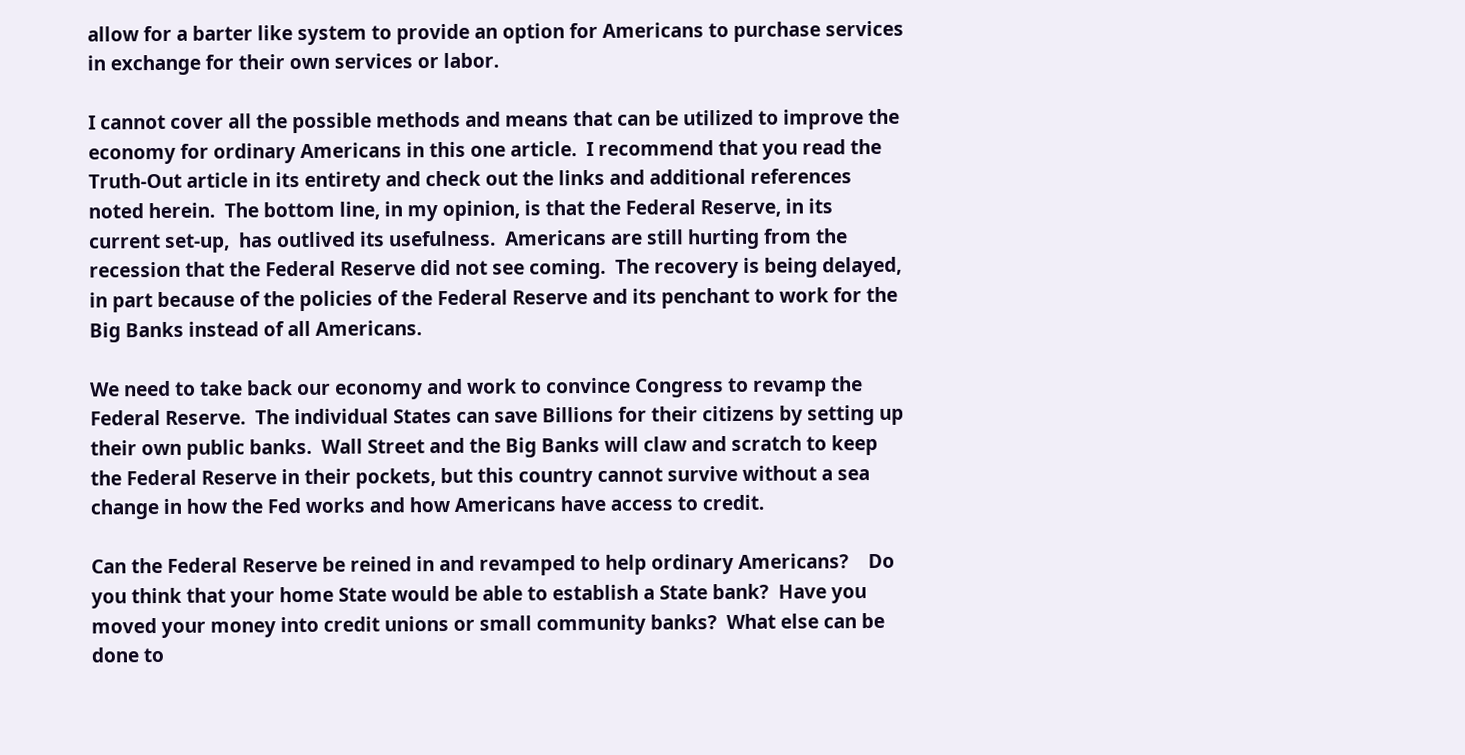allow for a barter like system to provide an option for Americans to purchase services in exchange for their own services or labor.

I cannot cover all the possible methods and means that can be utilized to improve the economy for ordinary Americans in this one article.  I recommend that you read the Truth-Out article in its entirety and check out the links and additional references noted herein.  The bottom line, in my opinion, is that the Federal Reserve, in its current set-up,  has outlived its usefulness.  Americans are still hurting from the recession that the Federal Reserve did not see coming.  The recovery is being delayed, in part because of the policies of the Federal Reserve and its penchant to work for the Big Banks instead of all Americans.

We need to take back our economy and work to convince Congress to revamp the Federal Reserve.  The individual States can save Billions for their citizens by setting up their own public banks.  Wall Street and the Big Banks will claw and scratch to keep the Federal Reserve in their pockets, but this country cannot survive without a sea change in how the Fed works and how Americans have access to credit.

Can the Federal Reserve be reined in and revamped to help ordinary Americans?    Do you think that your home State would be able to establish a State bank?  Have you moved your money into credit unions or small community banks?  What else can be done to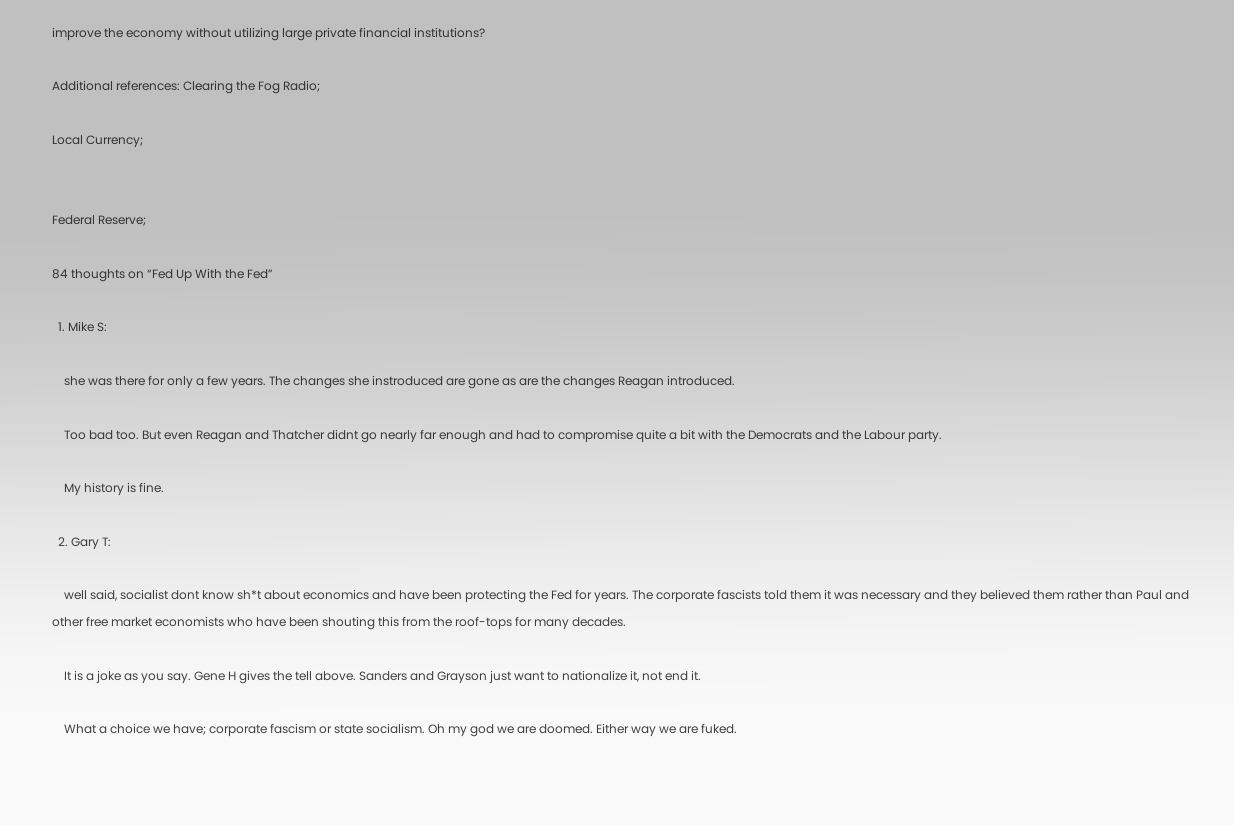improve the economy without utilizing large private financial institutions?

Additional references: Clearing the Fog Radio;

Local Currency;


Federal Reserve;

84 thoughts on “Fed Up With the Fed”

  1. Mike S:

    she was there for only a few years. The changes she instroduced are gone as are the changes Reagan introduced.

    Too bad too. But even Reagan and Thatcher didnt go nearly far enough and had to compromise quite a bit with the Democrats and the Labour party.

    My history is fine.

  2. Gary T:

    well said, socialist dont know sh*t about economics and have been protecting the Fed for years. The corporate fascists told them it was necessary and they believed them rather than Paul and other free market economists who have been shouting this from the roof-tops for many decades.

    It is a joke as you say. Gene H gives the tell above. Sanders and Grayson just want to nationalize it, not end it.

    What a choice we have; corporate fascism or state socialism. Oh my god we are doomed. Either way we are fuked.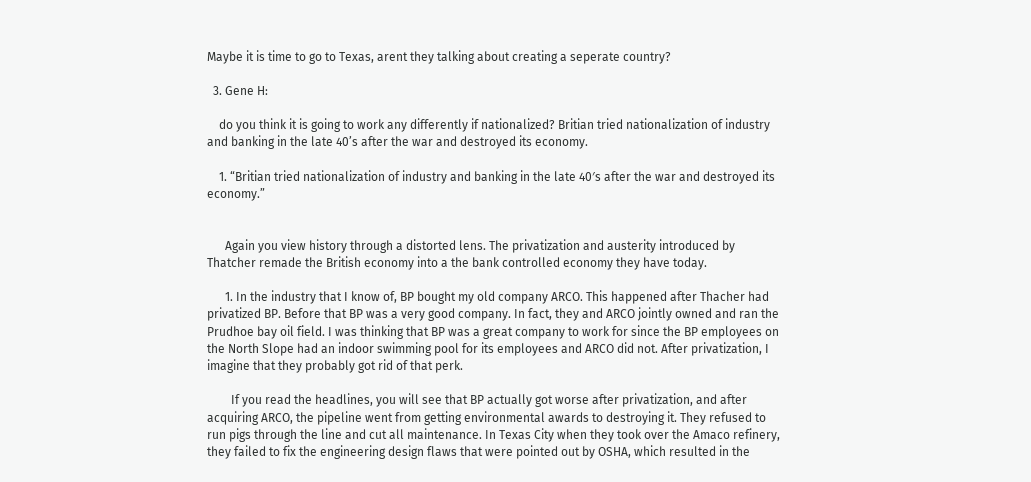Maybe it is time to go to Texas, arent they talking about creating a seperate country?

  3. Gene H:

    do you think it is going to work any differently if nationalized? Britian tried nationalization of industry and banking in the late 40’s after the war and destroyed its economy.

    1. “Britian tried nationalization of industry and banking in the late 40′s after the war and destroyed its economy.”


      Again you view history through a distorted lens. The privatization and austerity introduced by Thatcher remade the British economy into a the bank controlled economy they have today.

      1. In the industry that I know of, BP bought my old company ARCO. This happened after Thacher had privatized BP. Before that BP was a very good company. In fact, they and ARCO jointly owned and ran the Prudhoe bay oil field. I was thinking that BP was a great company to work for since the BP employees on the North Slope had an indoor swimming pool for its employees and ARCO did not. After privatization, I imagine that they probably got rid of that perk.

        If you read the headlines, you will see that BP actually got worse after privatization, and after acquiring ARCO, the pipeline went from getting environmental awards to destroying it. They refused to run pigs through the line and cut all maintenance. In Texas City when they took over the Amaco refinery, they failed to fix the engineering design flaws that were pointed out by OSHA, which resulted in the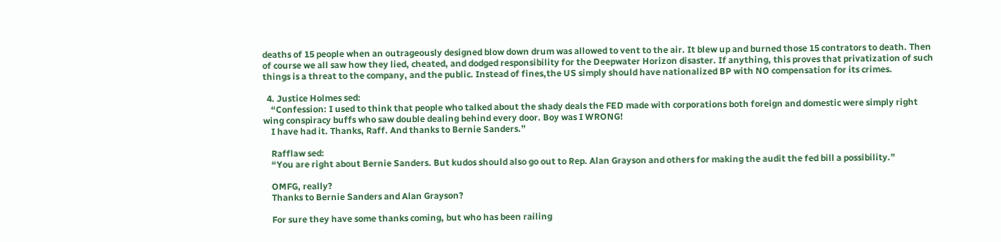deaths of 15 people when an outrageously designed blow down drum was allowed to vent to the air. It blew up and burned those 15 contrators to death. Then of course we all saw how they lied, cheated, and dodged responsibility for the Deepwater Horizon disaster. If anything, this proves that privatization of such things is a threat to the company, and the public. Instead of fines,the US simply should have nationalized BP with NO compensation for its crimes.

  4. Justice Holmes sed:
    “Confession: I used to think that people who talked about the shady deals the FED made with corporations both foreign and domestic were simply right wing conspiracy buffs who saw double dealing behind every door. Boy was I WRONG!
    I have had it. Thanks, Raff. And thanks to Bernie Sanders.”

    Rafflaw sed:
    “You are right about Bernie Sanders. But kudos should also go out to Rep. Alan Grayson and others for making the audit the fed bill a possibility.”

    OMFG, really?
    Thanks to Bernie Sanders and Alan Grayson?

    For sure they have some thanks coming, but who has been railing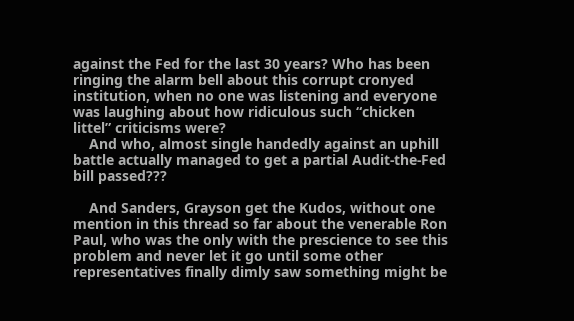against the Fed for the last 30 years? Who has been ringing the alarm bell about this corrupt cronyed institution, when no one was listening and everyone was laughing about how ridiculous such “chicken littel” criticisms were?
    And who, almost single handedly against an uphill battle actually managed to get a partial Audit-the-Fed bill passed???

    And Sanders, Grayson get the Kudos, without one mention in this thread so far about the venerable Ron Paul, who was the only with the prescience to see this problem and never let it go until some other representatives finally dimly saw something might be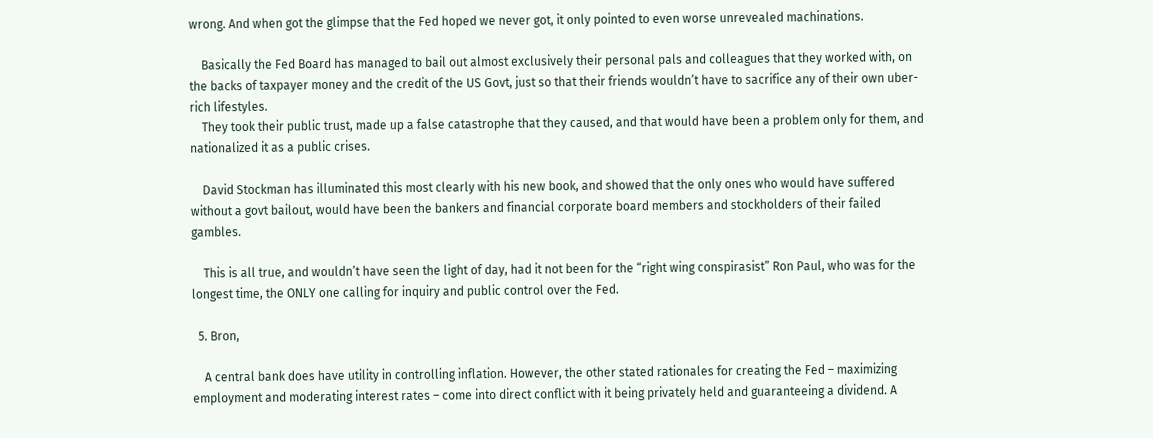wrong. And when got the glimpse that the Fed hoped we never got, it only pointed to even worse unrevealed machinations.

    Basically the Fed Board has managed to bail out almost exclusively their personal pals and colleagues that they worked with, on the backs of taxpayer money and the credit of the US Govt, just so that their friends wouldn’t have to sacrifice any of their own uber-rich lifestyles.
    They took their public trust, made up a false catastrophe that they caused, and that would have been a problem only for them, and nationalized it as a public crises.

    David Stockman has illuminated this most clearly with his new book, and showed that the only ones who would have suffered without a govt bailout, would have been the bankers and financial corporate board members and stockholders of their failed gambles.

    This is all true, and wouldn’t have seen the light of day, had it not been for the “right wing conspirasist” Ron Paul, who was for the longest time, the ONLY one calling for inquiry and public control over the Fed.

  5. Bron,

    A central bank does have utility in controlling inflation. However, the other stated rationales for creating the Fed – maximizing employment and moderating interest rates – come into direct conflict with it being privately held and guaranteeing a dividend. A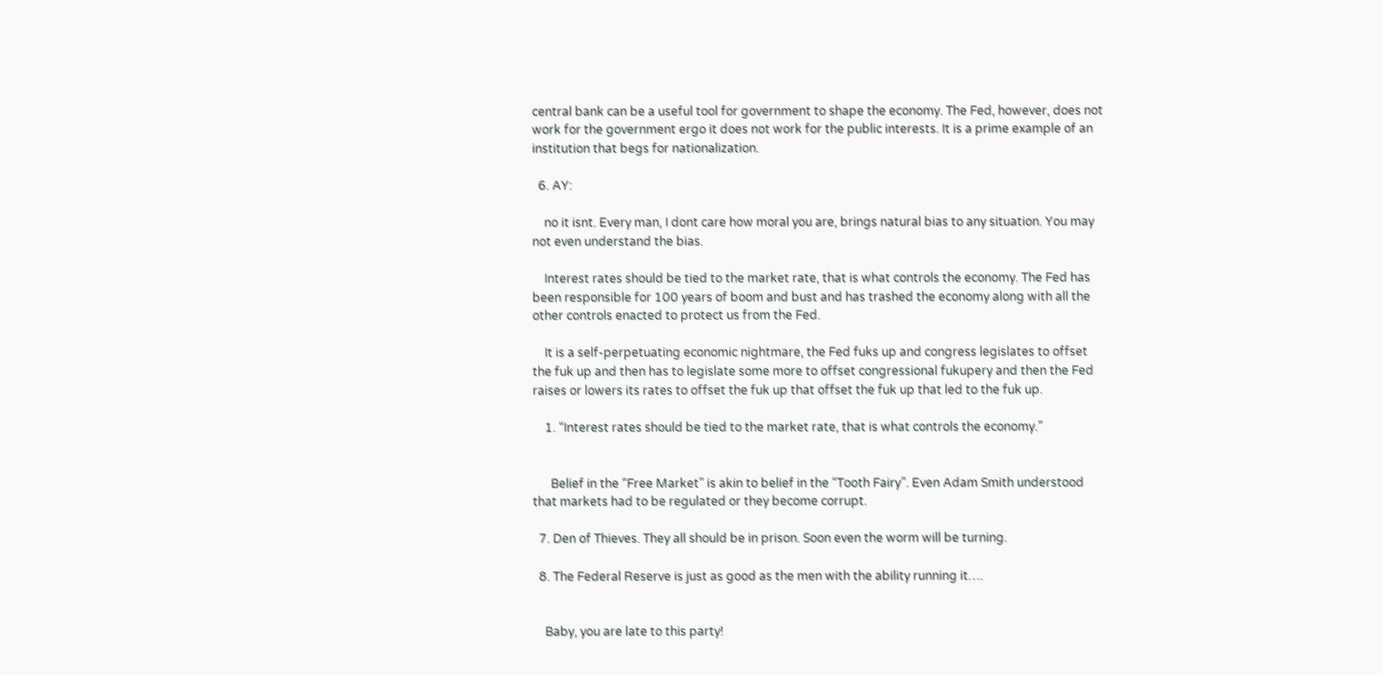central bank can be a useful tool for government to shape the economy. The Fed, however, does not work for the government ergo it does not work for the public interests. It is a prime example of an institution that begs for nationalization.

  6. AY:

    no it isnt. Every man, I dont care how moral you are, brings natural bias to any situation. You may not even understand the bias.

    Interest rates should be tied to the market rate, that is what controls the economy. The Fed has been responsible for 100 years of boom and bust and has trashed the economy along with all the other controls enacted to protect us from the Fed.

    It is a self-perpetuating economic nightmare, the Fed fuks up and congress legislates to offset the fuk up and then has to legislate some more to offset congressional fukupery and then the Fed raises or lowers its rates to offset the fuk up that offset the fuk up that led to the fuk up.

    1. “Interest rates should be tied to the market rate, that is what controls the economy.”


      Belief in the “Free Market” is akin to belief in the “Tooth Fairy”. Even Adam Smith understood that markets had to be regulated or they become corrupt.

  7. Den of Thieves. They all should be in prison. Soon even the worm will be turning.

  8. The Federal Reserve is just as good as the men with the ability running it….


    Baby, you are late to this party!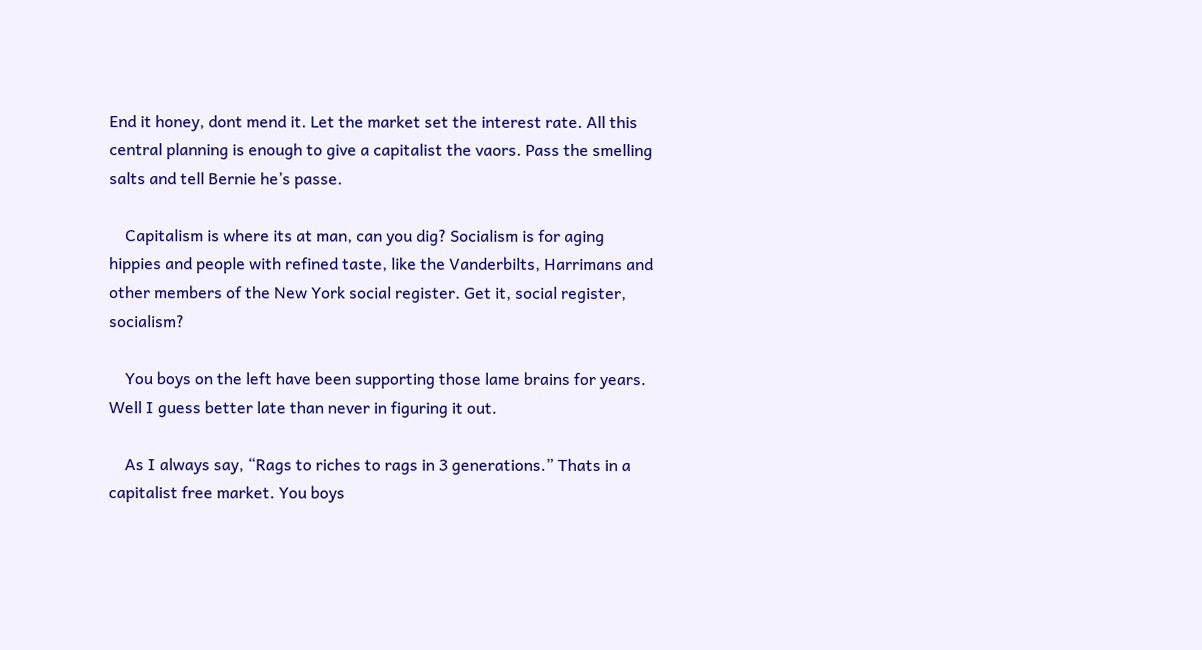End it honey, dont mend it. Let the market set the interest rate. All this central planning is enough to give a capitalist the vaors. Pass the smelling salts and tell Bernie he’s passe.

    Capitalism is where its at man, can you dig? Socialism is for aging hippies and people with refined taste, like the Vanderbilts, Harrimans and other members of the New York social register. Get it, social register, socialism?

    You boys on the left have been supporting those lame brains for years. Well I guess better late than never in figuring it out.

    As I always say, “Rags to riches to rags in 3 generations.” Thats in a capitalist free market. You boys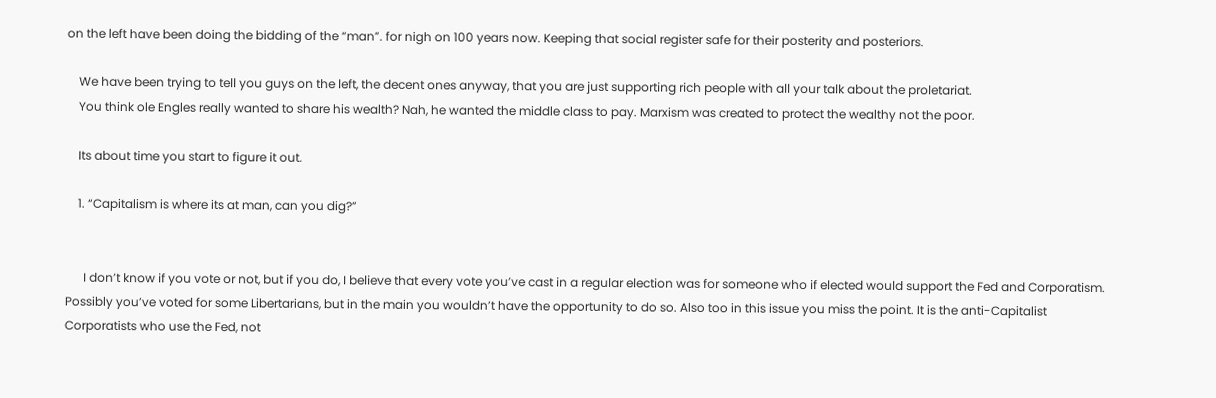on the left have been doing the bidding of the “man”. for nigh on 100 years now. Keeping that social register safe for their posterity and posteriors.

    We have been trying to tell you guys on the left, the decent ones anyway, that you are just supporting rich people with all your talk about the proletariat.
    You think ole Engles really wanted to share his wealth? Nah, he wanted the middle class to pay. Marxism was created to protect the wealthy not the poor.

    Its about time you start to figure it out.

    1. “Capitalism is where its at man, can you dig?”


      I don’t know if you vote or not, but if you do, I believe that every vote you’ve cast in a regular election was for someone who if elected would support the Fed and Corporatism. Possibly you’ve voted for some Libertarians, but in the main you wouldn’t have the opportunity to do so. Also too in this issue you miss the point. It is the anti-Capitalist Corporatists who use the Fed, not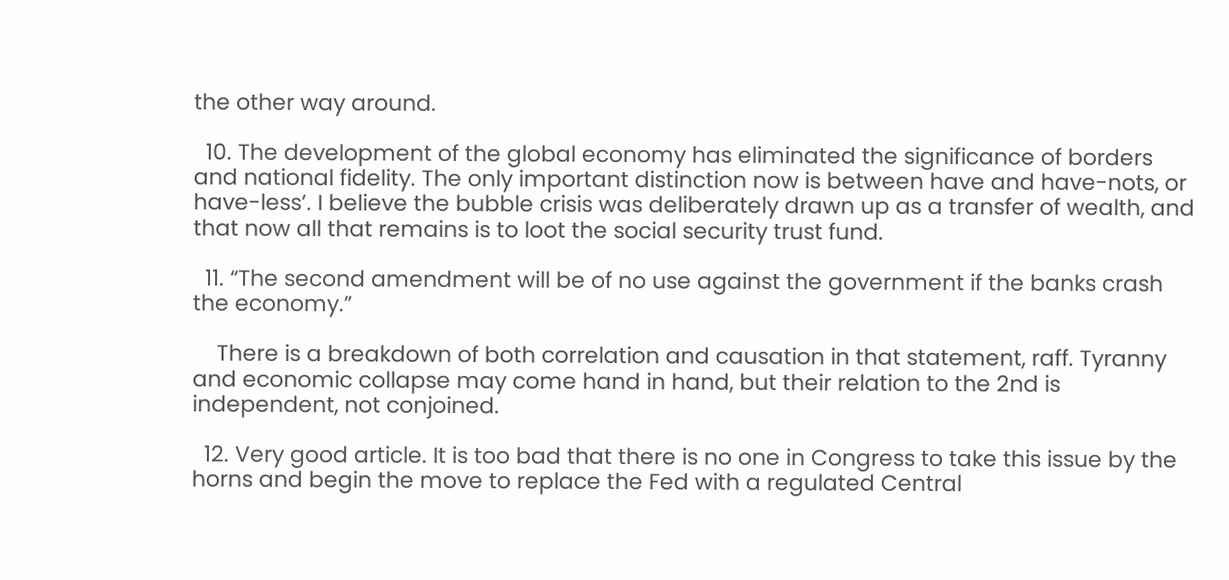the other way around.

  10. The development of the global economy has eliminated the significance of borders and national fidelity. The only important distinction now is between have and have-nots, or have-less’. I believe the bubble crisis was deliberately drawn up as a transfer of wealth, and that now all that remains is to loot the social security trust fund.

  11. “The second amendment will be of no use against the government if the banks crash the economy.”

    There is a breakdown of both correlation and causation in that statement, raff. Tyranny and economic collapse may come hand in hand, but their relation to the 2nd is independent, not conjoined.

  12. Very good article. It is too bad that there is no one in Congress to take this issue by the horns and begin the move to replace the Fed with a regulated Central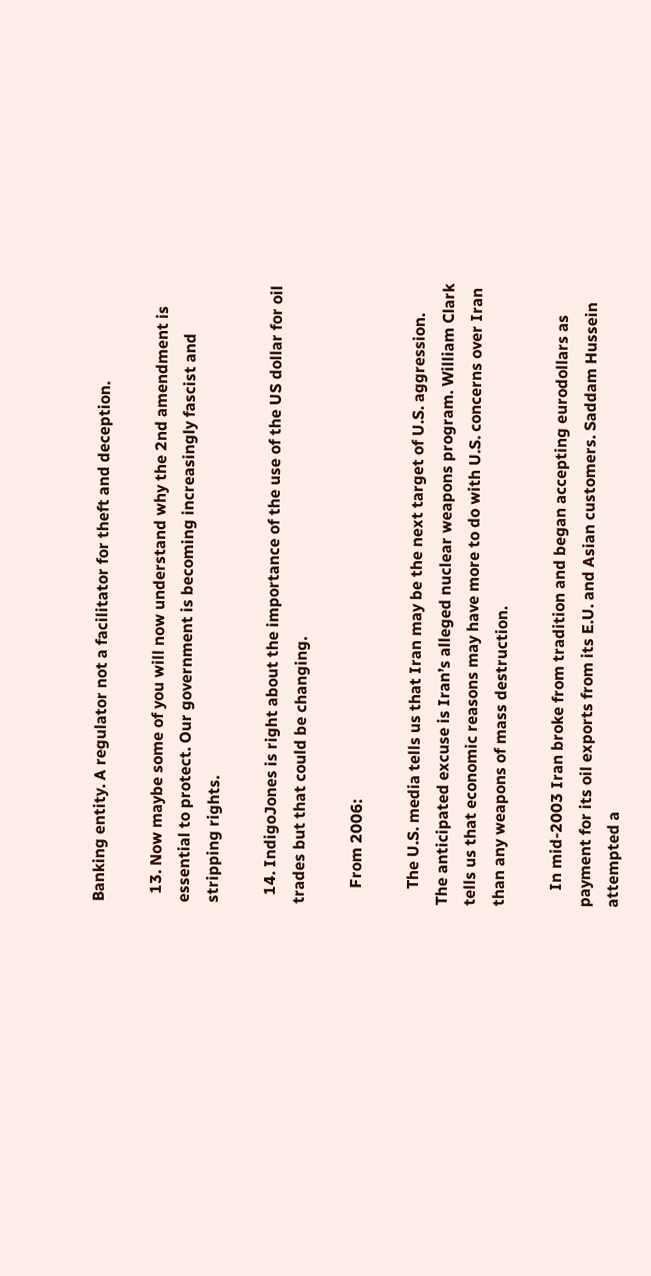Banking entity. A regulator not a facilitator for theft and deception.

  13. Now maybe some of you will now understand why the 2nd amendment is essential to protect. Our government is becoming increasingly fascist and stripping rights.

  14. IndigoJones is right about the importance of the use of the US dollar for oil trades but that could be changing.

    From 2006:

    The U.S. media tells us that Iran may be the next target of U.S. aggression. The anticipated excuse is Iran’s alleged nuclear weapons program. William Clark tells us that economic reasons may have more to do with U.S. concerns over Iran than any weapons of mass destruction.

    In mid-2003 Iran broke from tradition and began accepting eurodollars as payment for its oil exports from its E.U. and Asian customers. Saddam Hussein attempted a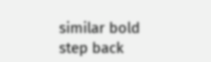similar bold step back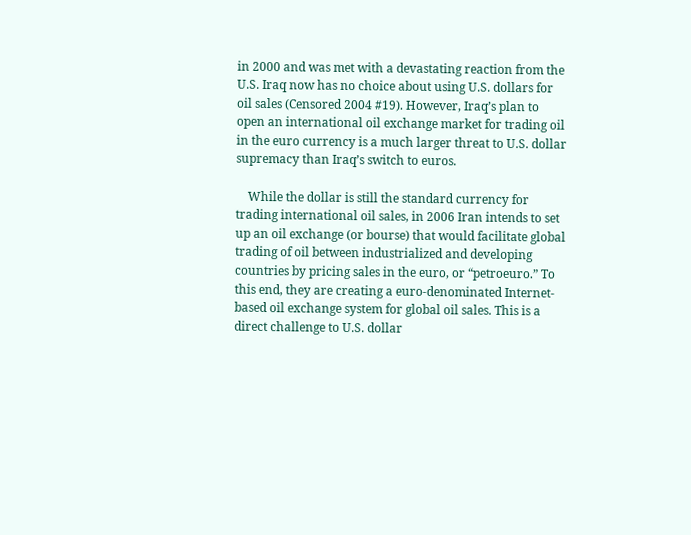in 2000 and was met with a devastating reaction from the U.S. Iraq now has no choice about using U.S. dollars for oil sales (Censored 2004 #19). However, Iraq’s plan to open an international oil exchange market for trading oil in the euro currency is a much larger threat to U.S. dollar supremacy than Iraq’s switch to euros.

    While the dollar is still the standard currency for trading international oil sales, in 2006 Iran intends to set up an oil exchange (or bourse) that would facilitate global trading of oil between industrialized and developing countries by pricing sales in the euro, or “petroeuro.” To this end, they are creating a euro-denominated Internet-based oil exchange system for global oil sales. This is a direct challenge to U.S. dollar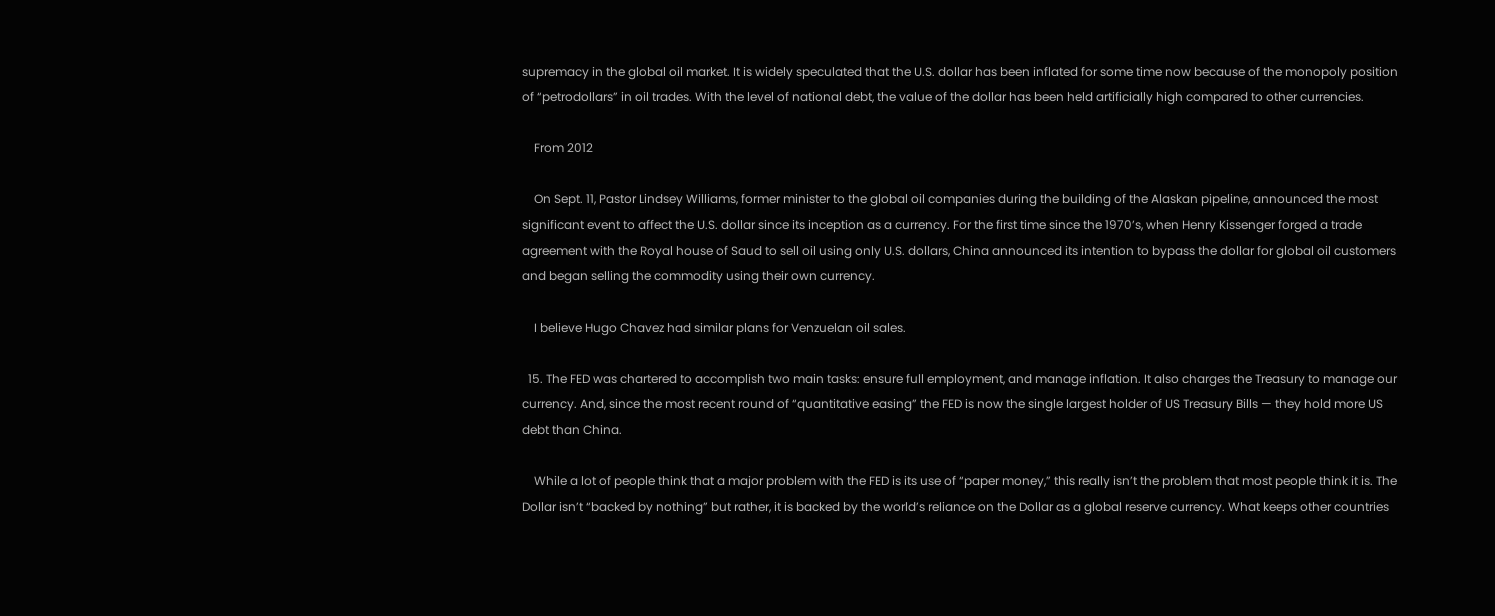supremacy in the global oil market. It is widely speculated that the U.S. dollar has been inflated for some time now because of the monopoly position of “petrodollars” in oil trades. With the level of national debt, the value of the dollar has been held artificially high compared to other currencies.

    From 2012

    On Sept. 11, Pastor Lindsey Williams, former minister to the global oil companies during the building of the Alaskan pipeline, announced the most significant event to affect the U.S. dollar since its inception as a currency. For the first time since the 1970’s, when Henry Kissenger forged a trade agreement with the Royal house of Saud to sell oil using only U.S. dollars, China announced its intention to bypass the dollar for global oil customers and began selling the commodity using their own currency.

    I believe Hugo Chavez had similar plans for Venzuelan oil sales.

  15. The FED was chartered to accomplish two main tasks: ensure full employment, and manage inflation. It also charges the Treasury to manage our currency. And, since the most recent round of “quantitative easing” the FED is now the single largest holder of US Treasury Bills — they hold more US debt than China.

    While a lot of people think that a major problem with the FED is its use of “paper money,” this really isn’t the problem that most people think it is. The Dollar isn’t “backed by nothing” but rather, it is backed by the world’s reliance on the Dollar as a global reserve currency. What keeps other countries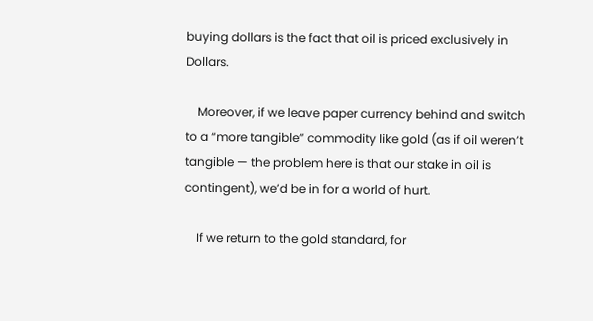buying dollars is the fact that oil is priced exclusively in Dollars.

    Moreover, if we leave paper currency behind and switch to a “more tangible” commodity like gold (as if oil weren’t tangible — the problem here is that our stake in oil is contingent), we’d be in for a world of hurt.

    If we return to the gold standard, for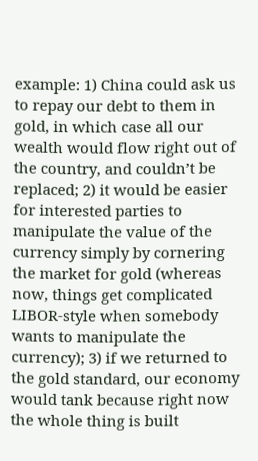example: 1) China could ask us to repay our debt to them in gold, in which case all our wealth would flow right out of the country, and couldn’t be replaced; 2) it would be easier for interested parties to manipulate the value of the currency simply by cornering the market for gold (whereas now, things get complicated LIBOR-style when somebody wants to manipulate the currency); 3) if we returned to the gold standard, our economy would tank because right now the whole thing is built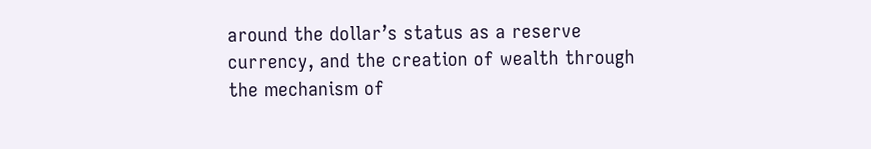around the dollar’s status as a reserve currency, and the creation of wealth through the mechanism of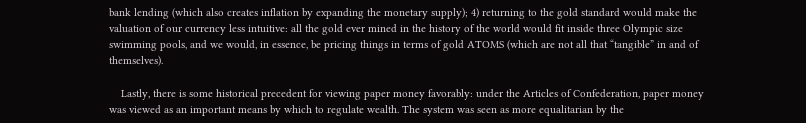bank lending (which also creates inflation by expanding the monetary supply); 4) returning to the gold standard would make the valuation of our currency less intuitive: all the gold ever mined in the history of the world would fit inside three Olympic size swimming pools, and we would, in essence, be pricing things in terms of gold ATOMS (which are not all that “tangible” in and of themselves).

    Lastly, there is some historical precedent for viewing paper money favorably: under the Articles of Confederation, paper money was viewed as an important means by which to regulate wealth. The system was seen as more equalitarian by the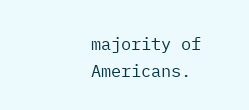majority of Americans.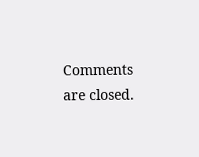Comments are closed.